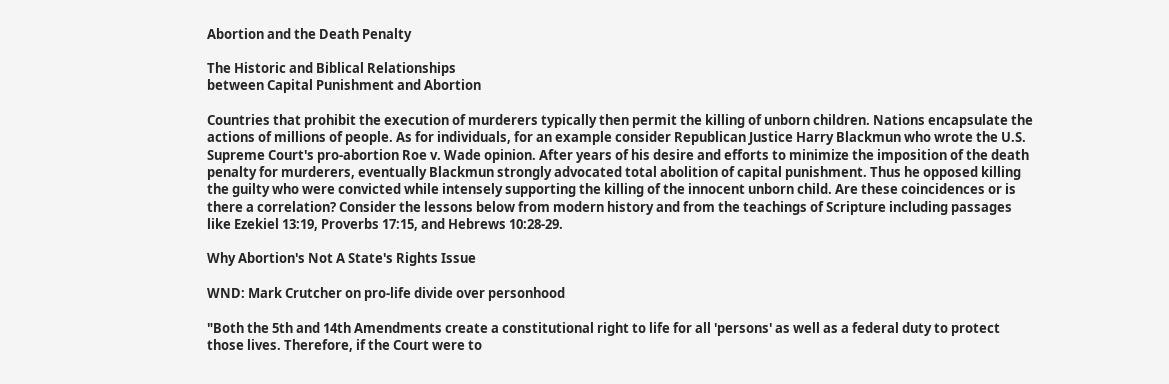Abortion and the Death Penalty

The Historic and Biblical Relationships
between Capital Punishment and Abortion

Countries that prohibit the execution of murderers typically then permit the killing of unborn children. Nations encapsulate the actions of millions of people. As for individuals, for an example consider Republican Justice Harry Blackmun who wrote the U.S. Supreme Court's pro-abortion Roe v. Wade opinion. After years of his desire and efforts to minimize the imposition of the death penalty for murderers, eventually Blackmun strongly advocated total abolition of capital punishment. Thus he opposed killing the guilty who were convicted while intensely supporting the killing of the innocent unborn child. Are these coincidences or is there a correlation? Consider the lessons below from modern history and from the teachings of Scripture including passages like Ezekiel 13:19, Proverbs 17:15, and Hebrews 10:28-29.

Why Abortion's Not A State's Rights Issue

WND: Mark Crutcher on pro-life divide over personhood

"Both the 5th and 14th Amendments create a constitutional right to life for all 'persons' as well as a federal duty to protect those lives. Therefore, if the Court were to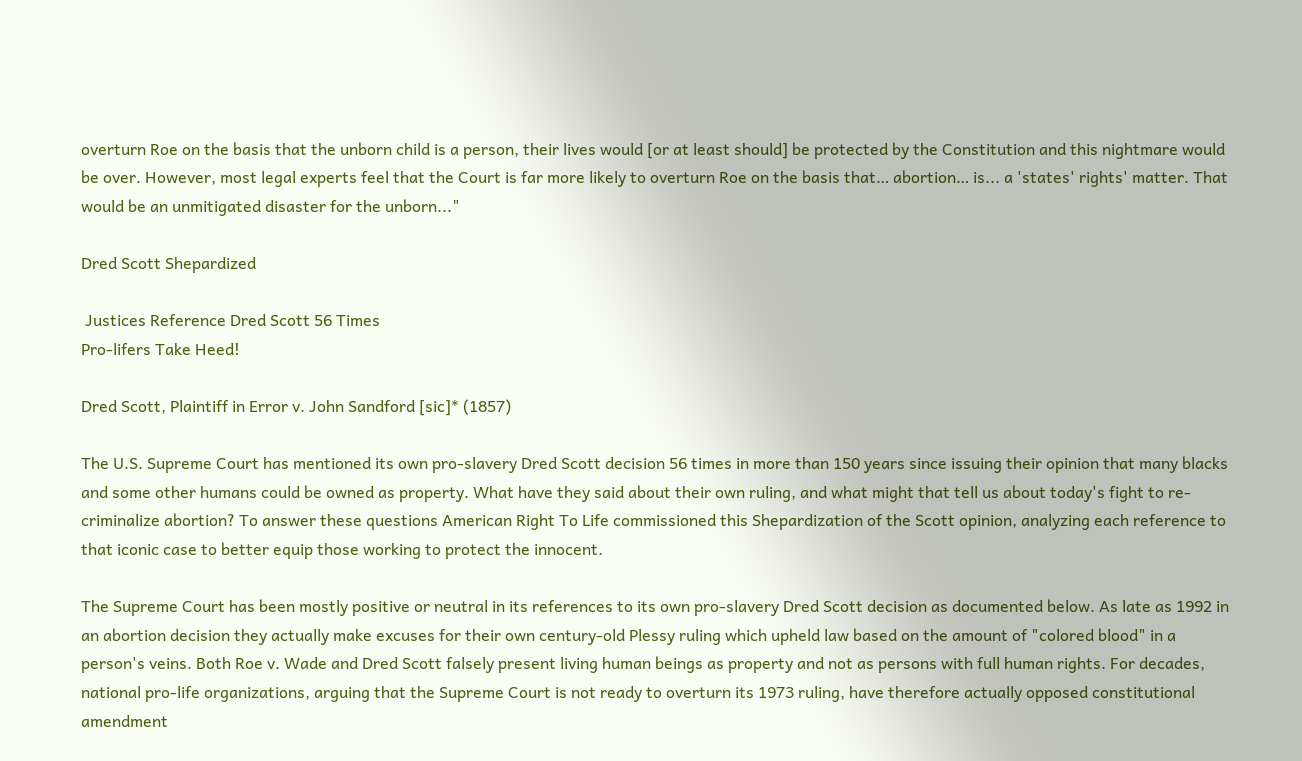overturn Roe on the basis that the unborn child is a person, their lives would [or at least should] be protected by the Constitution and this nightmare would be over. However, most legal experts feel that the Court is far more likely to overturn Roe on the basis that… abortion… is... a 'states' rights' matter. That would be an unmitigated disaster for the unborn..."

Dred Scott Shepardized

 Justices Reference Dred Scott 56 Times
Pro-lifers Take Heed!

Dred Scott, Plaintiff in Error v. John Sandford [sic]* (1857)

The U.S. Supreme Court has mentioned its own pro-slavery Dred Scott decision 56 times in more than 150 years since issuing their opinion that many blacks and some other humans could be owned as property. What have they said about their own ruling, and what might that tell us about today's fight to re-criminalize abortion? To answer these questions American Right To Life commissioned this Shepardization of the Scott opinion, analyzing each reference to that iconic case to better equip those working to protect the innocent.

The Supreme Court has been mostly positive or neutral in its references to its own pro-slavery Dred Scott decision as documented below. As late as 1992 in an abortion decision they actually make excuses for their own century-old Plessy ruling which upheld law based on the amount of "colored blood" in a person's veins. Both Roe v. Wade and Dred Scott falsely present living human beings as property and not as persons with full human rights. For decades, national pro-life organizations, arguing that the Supreme Court is not ready to overturn its 1973 ruling, have therefore actually opposed constitutional amendment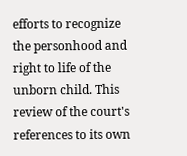efforts to recognize the personhood and right to life of the unborn child. This review of the court's references to its own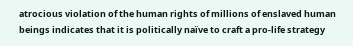atrocious violation of the human rights of millions of enslaved human beings indicates that it is politically naïve to craft a pro-life strategy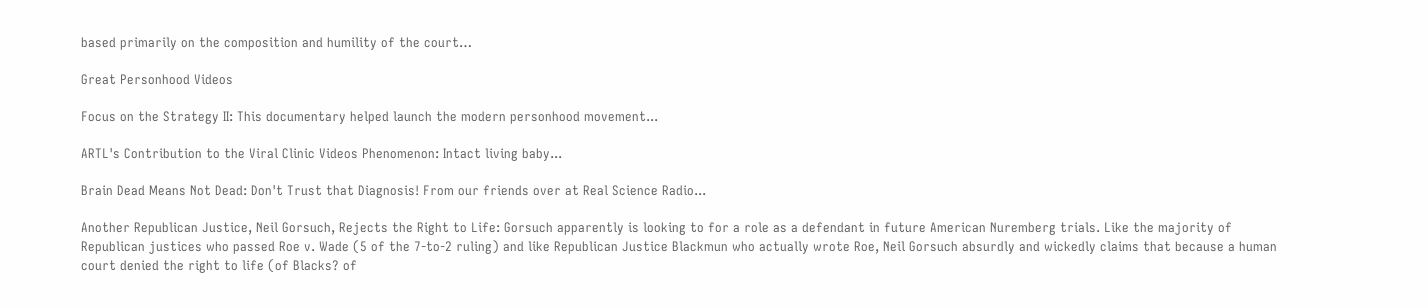based primarily on the composition and humility of the court…

Great Personhood Videos

Focus on the Strategy II: This documentary helped launch the modern personhood movement...

ARTL's Contribution to the Viral Clinic Videos Phenomenon: Intact living baby...

Brain Dead Means Not Dead: Don't Trust that Diagnosis! From our friends over at Real Science Radio...

Another Republican Justice, Neil Gorsuch, Rejects the Right to Life: Gorsuch apparently is looking to for a role as a defendant in future American Nuremberg trials. Like the majority of Republican justices who passed Roe v. Wade (5 of the 7-to-2 ruling) and like Republican Justice Blackmun who actually wrote Roe, Neil Gorsuch absurdly and wickedly claims that because a human court denied the right to life (of Blacks? of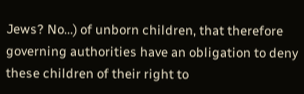Jews? No...) of unborn children, that therefore governing authorities have an obligation to deny these children of their right to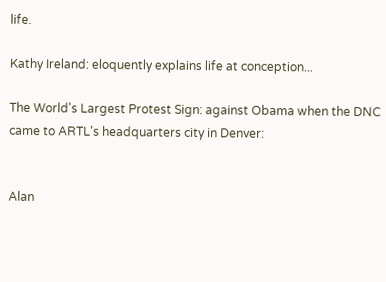life.

Kathy Ireland: eloquently explains life at conception...

The World's Largest Protest Sign: against Obama when the DNC came to ARTL's headquarters city in Denver:


Alan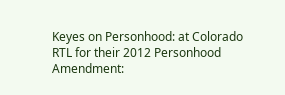Keyes on Personhood: at Colorado RTL for their 2012 Personhood Amendment: